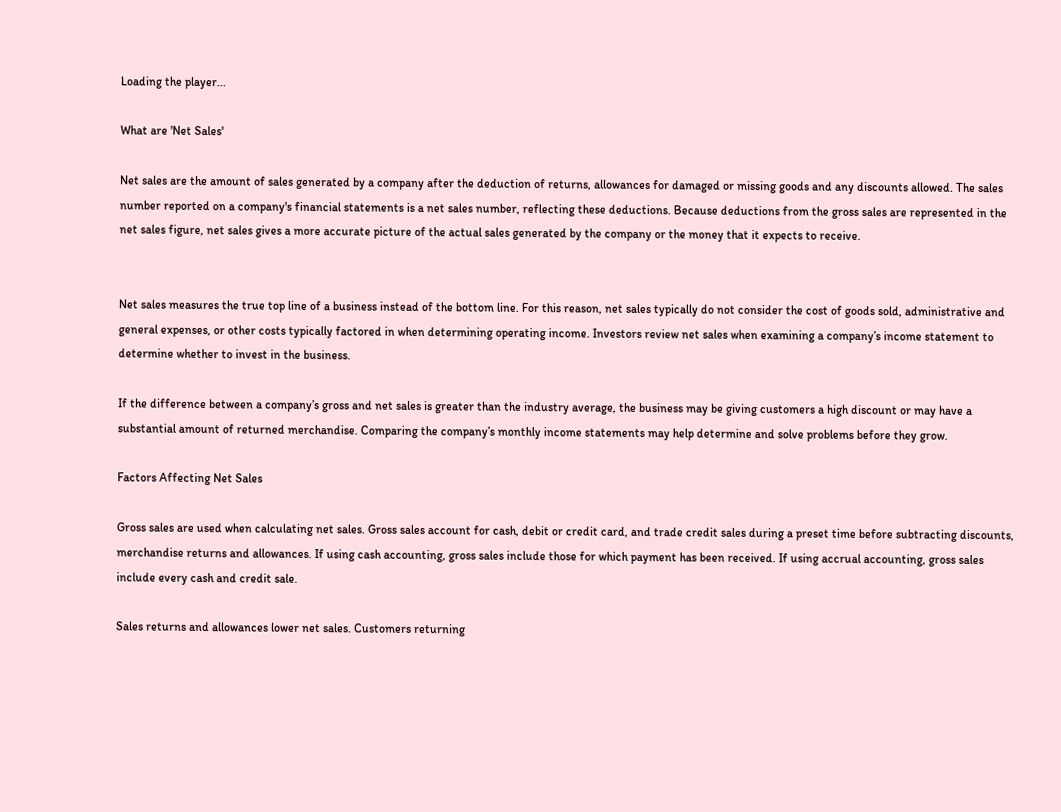Loading the player...

What are 'Net Sales'

Net sales are the amount of sales generated by a company after the deduction of returns, allowances for damaged or missing goods and any discounts allowed. The sales number reported on a company's financial statements is a net sales number, reflecting these deductions. Because deductions from the gross sales are represented in the net sales figure, net sales gives a more accurate picture of the actual sales generated by the company or the money that it expects to receive.


Net sales measures the true top line of a business instead of the bottom line. For this reason, net sales typically do not consider the cost of goods sold, administrative and general expenses, or other costs typically factored in when determining operating income. Investors review net sales when examining a company’s income statement to determine whether to invest in the business.

If the difference between a company’s gross and net sales is greater than the industry average, the business may be giving customers a high discount or may have a substantial amount of returned merchandise. Comparing the company’s monthly income statements may help determine and solve problems before they grow.

Factors Affecting Net Sales

Gross sales are used when calculating net sales. Gross sales account for cash, debit or credit card, and trade credit sales during a preset time before subtracting discounts, merchandise returns and allowances. If using cash accounting, gross sales include those for which payment has been received. If using accrual accounting, gross sales include every cash and credit sale.

Sales returns and allowances lower net sales. Customers returning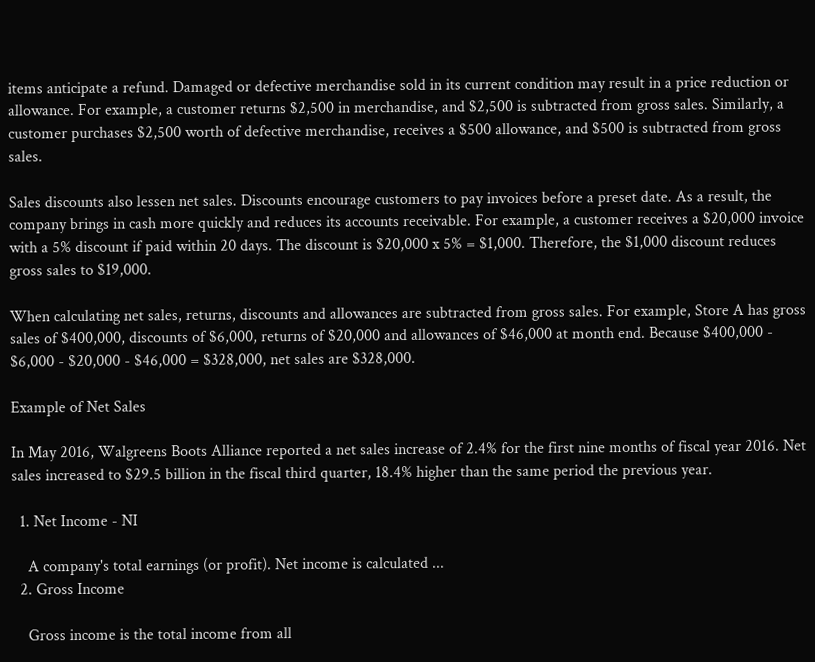items anticipate a refund. Damaged or defective merchandise sold in its current condition may result in a price reduction or allowance. For example, a customer returns $2,500 in merchandise, and $2,500 is subtracted from gross sales. Similarly, a customer purchases $2,500 worth of defective merchandise, receives a $500 allowance, and $500 is subtracted from gross sales.

Sales discounts also lessen net sales. Discounts encourage customers to pay invoices before a preset date. As a result, the company brings in cash more quickly and reduces its accounts receivable. For example, a customer receives a $20,000 invoice with a 5% discount if paid within 20 days. The discount is $20,000 x 5% = $1,000. Therefore, the $1,000 discount reduces gross sales to $19,000.

When calculating net sales, returns, discounts and allowances are subtracted from gross sales. For example, Store A has gross sales of $400,000, discounts of $6,000, returns of $20,000 and allowances of $46,000 at month end. Because $400,000 - $6,000 - $20,000 - $46,000 = $328,000, net sales are $328,000.

Example of Net Sales

In May 2016, Walgreens Boots Alliance reported a net sales increase of 2.4% for the first nine months of fiscal year 2016. Net sales increased to $29.5 billion in the fiscal third quarter, 18.4% higher than the same period the previous year.

  1. Net Income - NI

    A company's total earnings (or profit). Net income is calculated ...
  2. Gross Income

    Gross income is the total income from all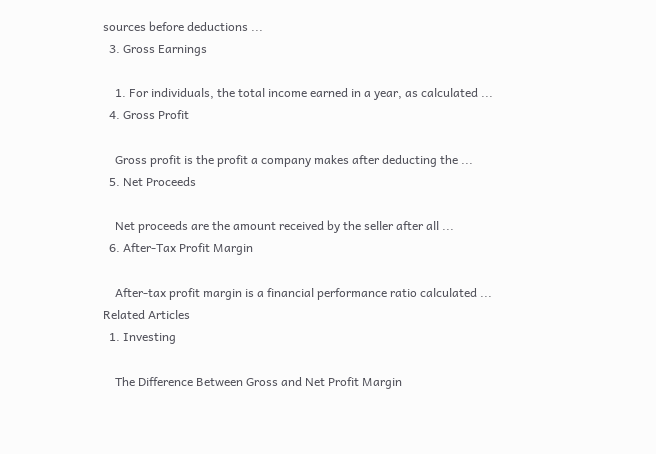sources before deductions ...
  3. Gross Earnings

    1. For individuals, the total income earned in a year, as calculated ...
  4. Gross Profit

    Gross profit is the profit a company makes after deducting the ...
  5. Net Proceeds

    Net proceeds are the amount received by the seller after all ...
  6. After-Tax Profit Margin

    After-tax profit margin is a financial performance ratio calculated ...
Related Articles
  1. Investing

    The Difference Between Gross and Net Profit Margin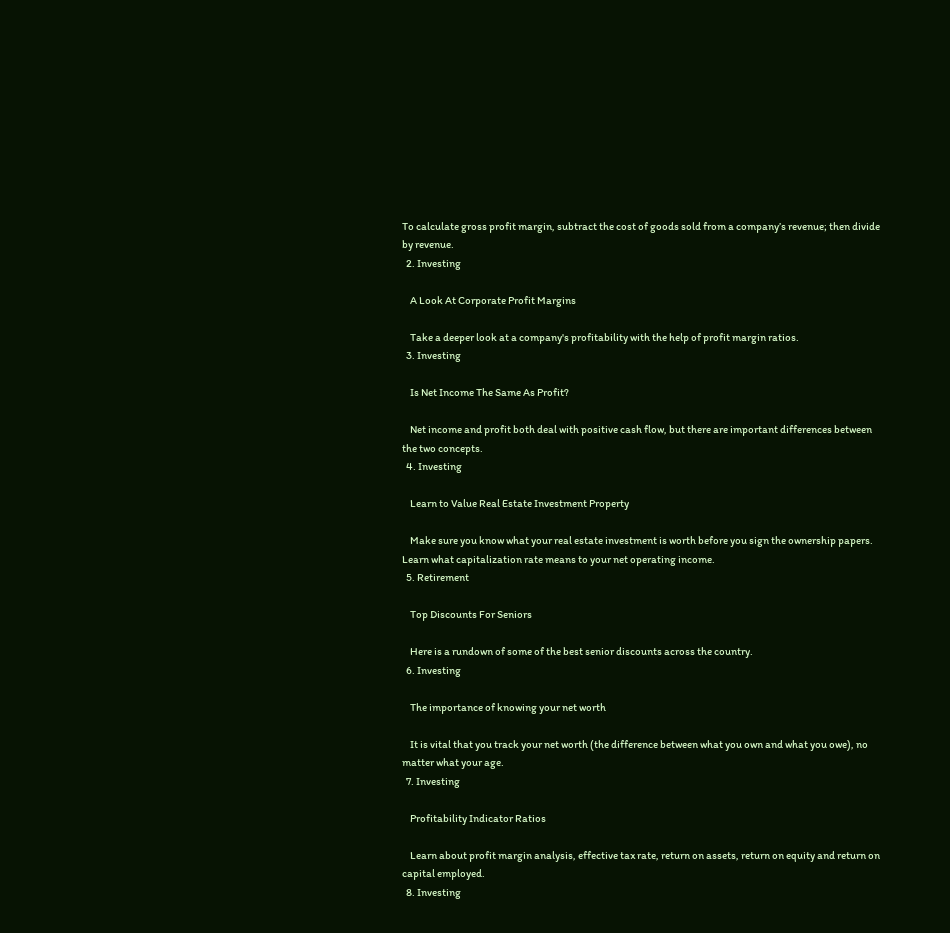To calculate gross profit margin, subtract the cost of goods sold from a company’s revenue; then divide by revenue.
  2. Investing

    A Look At Corporate Profit Margins

    Take a deeper look at a company's profitability with the help of profit margin ratios.
  3. Investing

    Is Net Income The Same As Profit?

    Net income and profit both deal with positive cash flow, but there are important differences between the two concepts.
  4. Investing

    Learn to Value Real Estate Investment Property

    Make sure you know what your real estate investment is worth before you sign the ownership papers. Learn what capitalization rate means to your net operating income.
  5. Retirement

    Top Discounts For Seniors

    Here is a rundown of some of the best senior discounts across the country.
  6. Investing

    The importance of knowing your net worth

    It is vital that you track your net worth (the difference between what you own and what you owe), no matter what your age.
  7. Investing

    Profitability Indicator Ratios

    Learn about profit margin analysis, effective tax rate, return on assets, return on equity and return on capital employed.
  8. Investing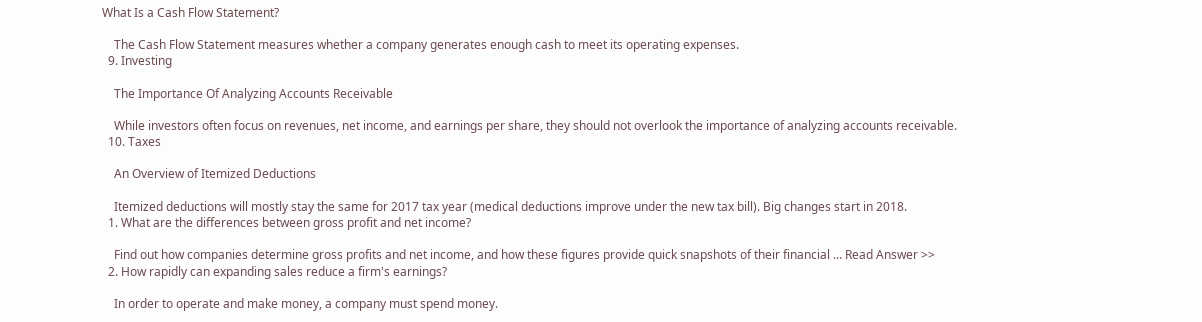What Is a Cash Flow Statement?

    The Cash Flow Statement measures whether a company generates enough cash to meet its operating expenses.
  9. Investing

    The Importance Of Analyzing Accounts Receivable

    While investors often focus on revenues, net income, and earnings per share, they should not overlook the importance of analyzing accounts receivable.
  10. Taxes

    An Overview of Itemized Deductions

    Itemized deductions will mostly stay the same for 2017 tax year (medical deductions improve under the new tax bill). Big changes start in 2018.
  1. What are the differences between gross profit and net income?

    Find out how companies determine gross profits and net income, and how these figures provide quick snapshots of their financial ... Read Answer >>
  2. How rapidly can expanding sales reduce a firm's earnings?

    In order to operate and make money, a company must spend money.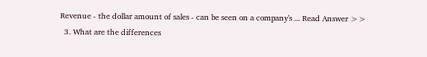Revenue - the dollar amount of sales - can be seen on a company's ... Read Answer >>
  3. What are the differences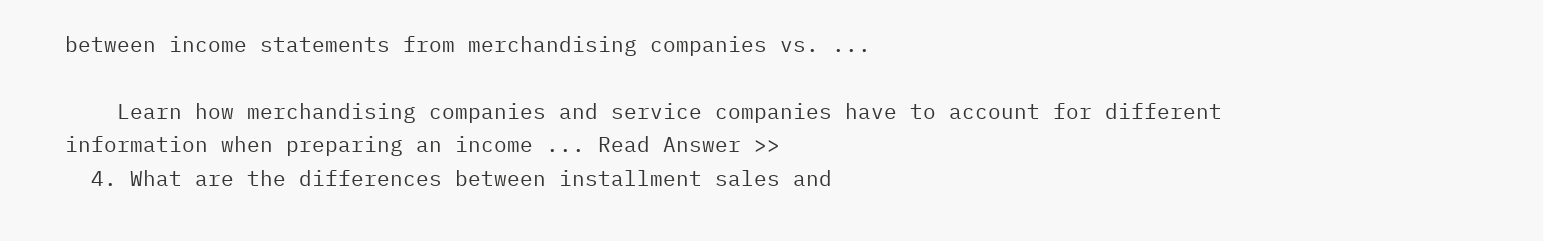between income statements from merchandising companies vs. ...

    Learn how merchandising companies and service companies have to account for different information when preparing an income ... Read Answer >>
  4. What are the differences between installment sales and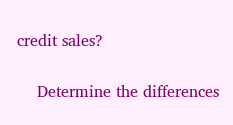credit sales?

    Determine the differences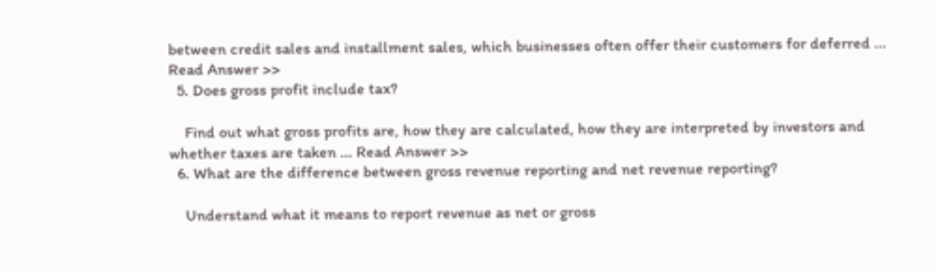between credit sales and installment sales, which businesses often offer their customers for deferred ... Read Answer >>
  5. Does gross profit include tax?

    Find out what gross profits are, how they are calculated, how they are interpreted by investors and whether taxes are taken ... Read Answer >>
  6. What are the difference between gross revenue reporting and net revenue reporting?

    Understand what it means to report revenue as net or gross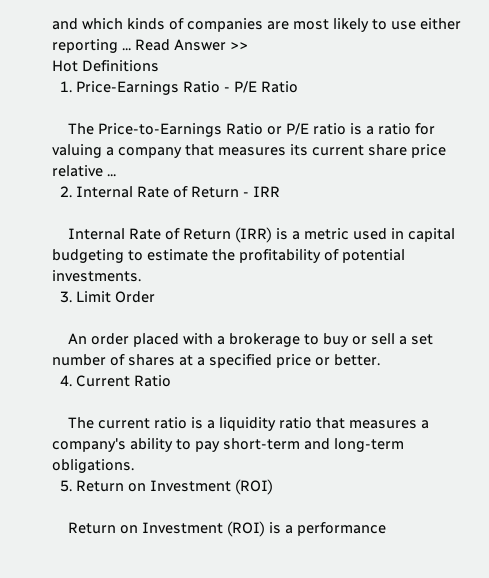and which kinds of companies are most likely to use either reporting ... Read Answer >>
Hot Definitions
  1. Price-Earnings Ratio - P/E Ratio

    The Price-to-Earnings Ratio or P/E ratio is a ratio for valuing a company that measures its current share price relative ...
  2. Internal Rate of Return - IRR

    Internal Rate of Return (IRR) is a metric used in capital budgeting to estimate the profitability of potential investments.
  3. Limit Order

    An order placed with a brokerage to buy or sell a set number of shares at a specified price or better.
  4. Current Ratio

    The current ratio is a liquidity ratio that measures a company's ability to pay short-term and long-term obligations.
  5. Return on Investment (ROI)

    Return on Investment (ROI) is a performance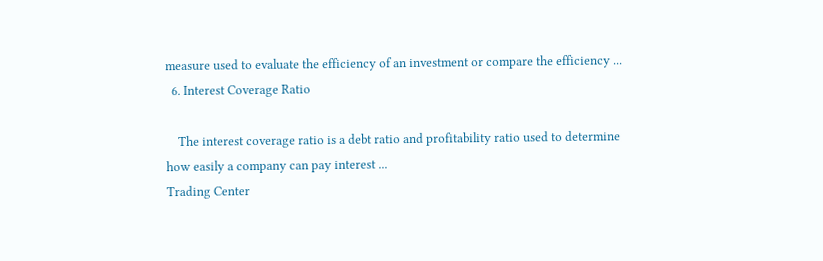measure used to evaluate the efficiency of an investment or compare the efficiency ...
  6. Interest Coverage Ratio

    The interest coverage ratio is a debt ratio and profitability ratio used to determine how easily a company can pay interest ...
Trading Center